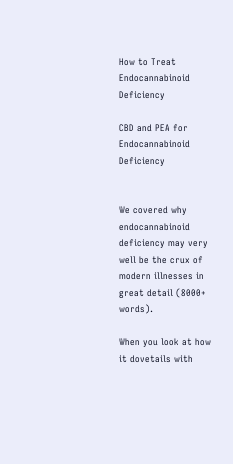How to Treat Endocannabinoid Deficiency

CBD and PEA for Endocannabinoid Deficiency


We covered why endocannabinoid deficiency may very well be the crux of modern illnesses in great detail (8000+ words).

When you look at how it dovetails with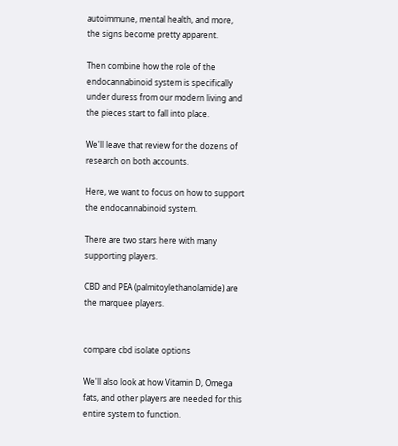autoimmune, mental health, and more, the signs become pretty apparent.

Then combine how the role of the endocannabinoid system is specifically under duress from our modern living and the pieces start to fall into place.

We'll leave that review for the dozens of research on both accounts.

Here, we want to focus on how to support the endocannabinoid system.

There are two stars here with many supporting players.

CBD and PEA (palmitoylethanolamide) are the marquee players.


compare cbd isolate options

We'll also look at how Vitamin D, Omega fats, and other players are needed for this entire system to function.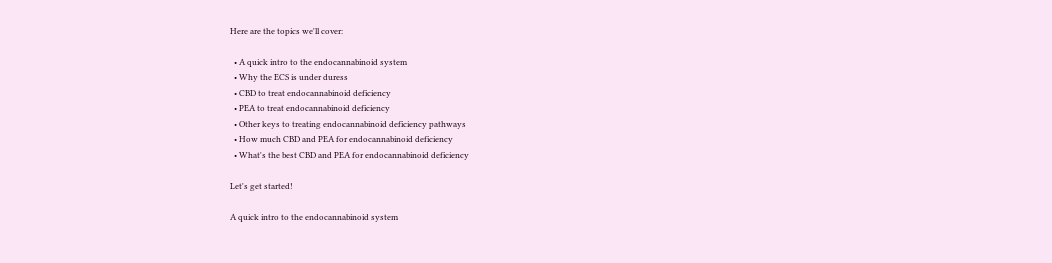Here are the topics we'll cover:

  • A quick intro to the endocannabinoid system
  • Why the ECS is under duress
  • CBD to treat endocannabinoid deficiency
  • PEA to treat endocannabinoid deficiency
  • Other keys to treating endocannabinoid deficiency pathways
  • How much CBD and PEA for endocannabinoid deficiency
  • What's the best CBD and PEA for endocannabinoid deficiency

Let's get started!

A quick intro to the endocannabinoid system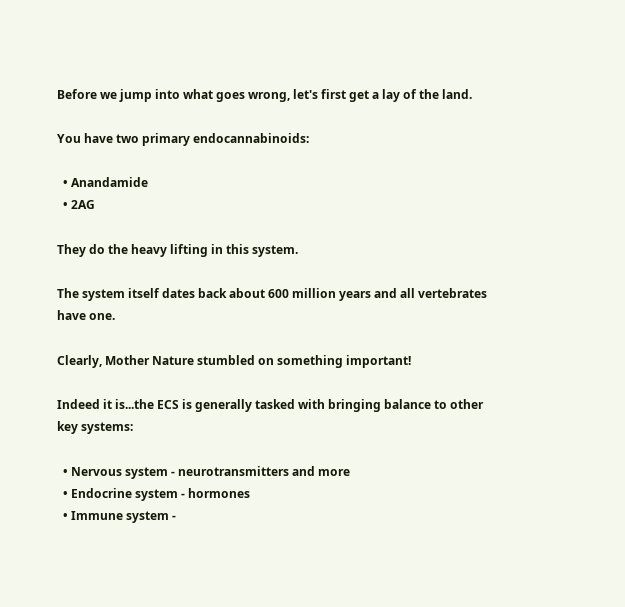Before we jump into what goes wrong, let's first get a lay of the land.

You have two primary endocannabinoids:

  • Anandamide
  • 2AG

They do the heavy lifting in this system.

The system itself dates back about 600 million years and all vertebrates have one.

Clearly, Mother Nature stumbled on something important!

Indeed it is...the ECS is generally tasked with bringing balance to other key systems:

  • Nervous system - neurotransmitters and more
  • Endocrine system - hormones
  • Immune system -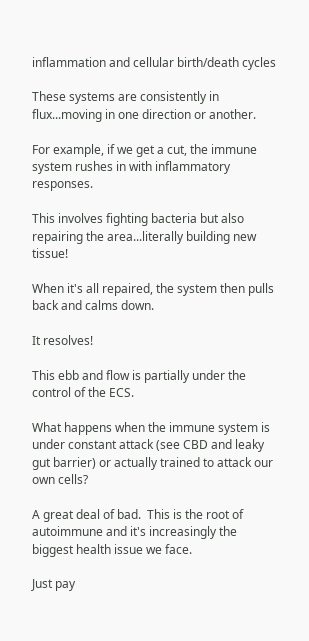inflammation and cellular birth/death cycles

These systems are consistently in flux...moving in one direction or another.

For example, if we get a cut, the immune system rushes in with inflammatory responses.

This involves fighting bacteria but also repairing the area...literally building new tissue!

When it's all repaired, the system then pulls back and calms down.

It resolves!

This ebb and flow is partially under the control of the ECS.

What happens when the immune system is under constant attack (see CBD and leaky gut barrier) or actually trained to attack our own cells?

A great deal of bad.  This is the root of autoimmune and it's increasingly the biggest health issue we face.

Just pay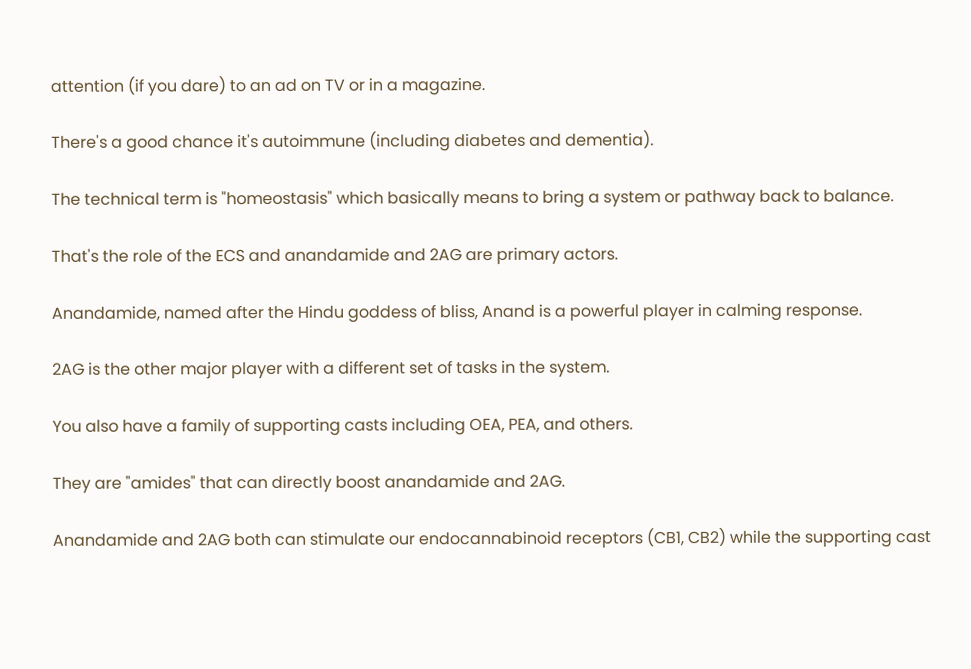attention (if you dare) to an ad on TV or in a magazine.

There's a good chance it's autoimmune (including diabetes and dementia).

The technical term is "homeostasis" which basically means to bring a system or pathway back to balance.

That's the role of the ECS and anandamide and 2AG are primary actors.

Anandamide, named after the Hindu goddess of bliss, Anand is a powerful player in calming response.

2AG is the other major player with a different set of tasks in the system.

You also have a family of supporting casts including OEA, PEA, and others.

They are "amides" that can directly boost anandamide and 2AG.

Anandamide and 2AG both can stimulate our endocannabinoid receptors (CB1, CB2) while the supporting cast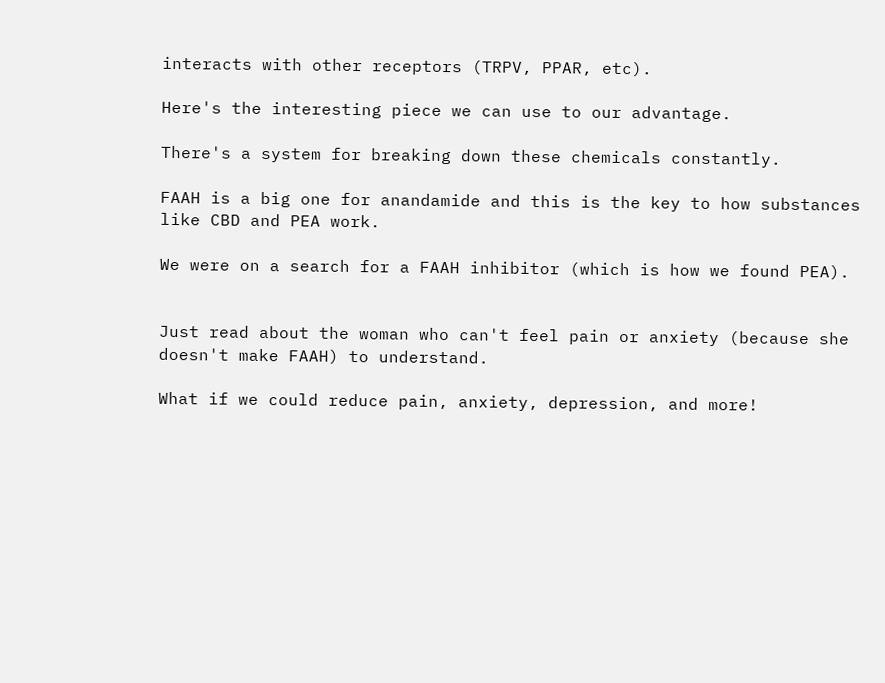interacts with other receptors (TRPV, PPAR, etc).

Here's the interesting piece we can use to our advantage.

There's a system for breaking down these chemicals constantly.

FAAH is a big one for anandamide and this is the key to how substances like CBD and PEA work.

We were on a search for a FAAH inhibitor (which is how we found PEA).


Just read about the woman who can't feel pain or anxiety (because she doesn't make FAAH) to understand.

What if we could reduce pain, anxiety, depression, and more!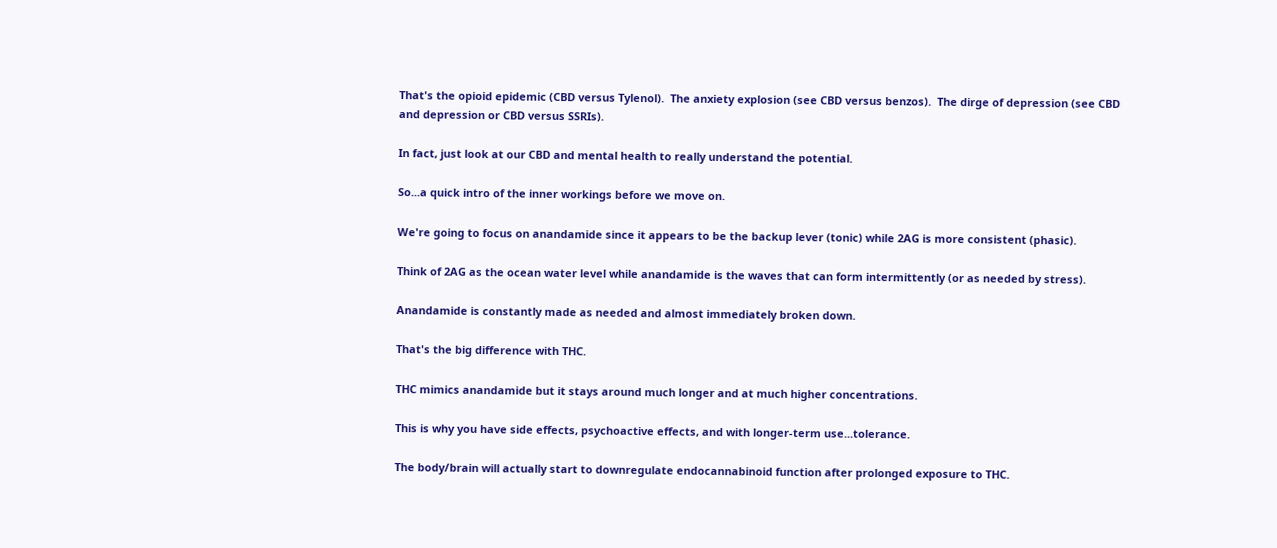That's the opioid epidemic (CBD versus Tylenol).  The anxiety explosion (see CBD versus benzos).  The dirge of depression (see CBD and depression or CBD versus SSRIs).

In fact, just look at our CBD and mental health to really understand the potential.

So...a quick intro of the inner workings before we move on.

We're going to focus on anandamide since it appears to be the backup lever (tonic) while 2AG is more consistent (phasic).

Think of 2AG as the ocean water level while anandamide is the waves that can form intermittently (or as needed by stress).

Anandamide is constantly made as needed and almost immediately broken down.

That's the big difference with THC.

THC mimics anandamide but it stays around much longer and at much higher concentrations.

This is why you have side effects, psychoactive effects, and with longer-term use...tolerance.

The body/brain will actually start to downregulate endocannabinoid function after prolonged exposure to THC.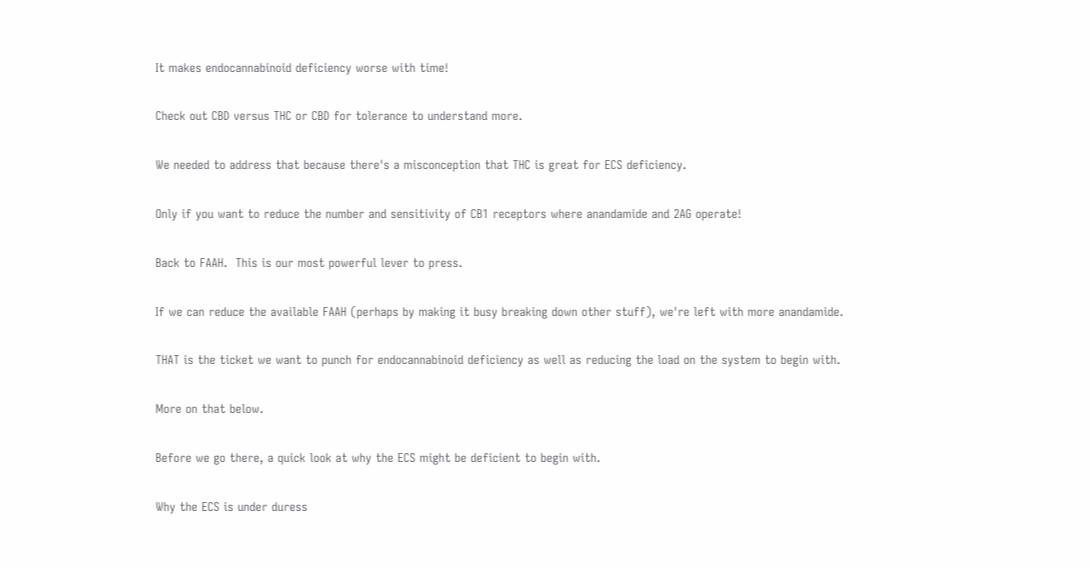It makes endocannabinoid deficiency worse with time!

Check out CBD versus THC or CBD for tolerance to understand more.

We needed to address that because there's a misconception that THC is great for ECS deficiency.

Only if you want to reduce the number and sensitivity of CB1 receptors where anandamide and 2AG operate!

Back to FAAH.  This is our most powerful lever to press.

If we can reduce the available FAAH (perhaps by making it busy breaking down other stuff), we're left with more anandamide.

THAT is the ticket we want to punch for endocannabinoid deficiency as well as reducing the load on the system to begin with.

More on that below.

Before we go there, a quick look at why the ECS might be deficient to begin with.

Why the ECS is under duress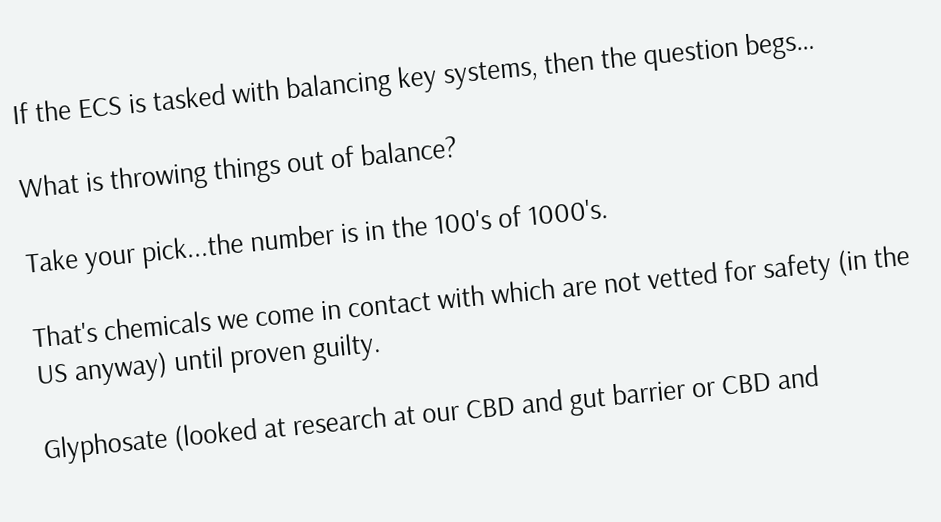If the ECS is tasked with balancing key systems, then the question begs…

What is throwing things out of balance?

Take your pick...the number is in the 100's of 1000's.

That's chemicals we come in contact with which are not vetted for safety (in the US anyway) until proven guilty.

Glyphosate (looked at research at our CBD and gut barrier or CBD and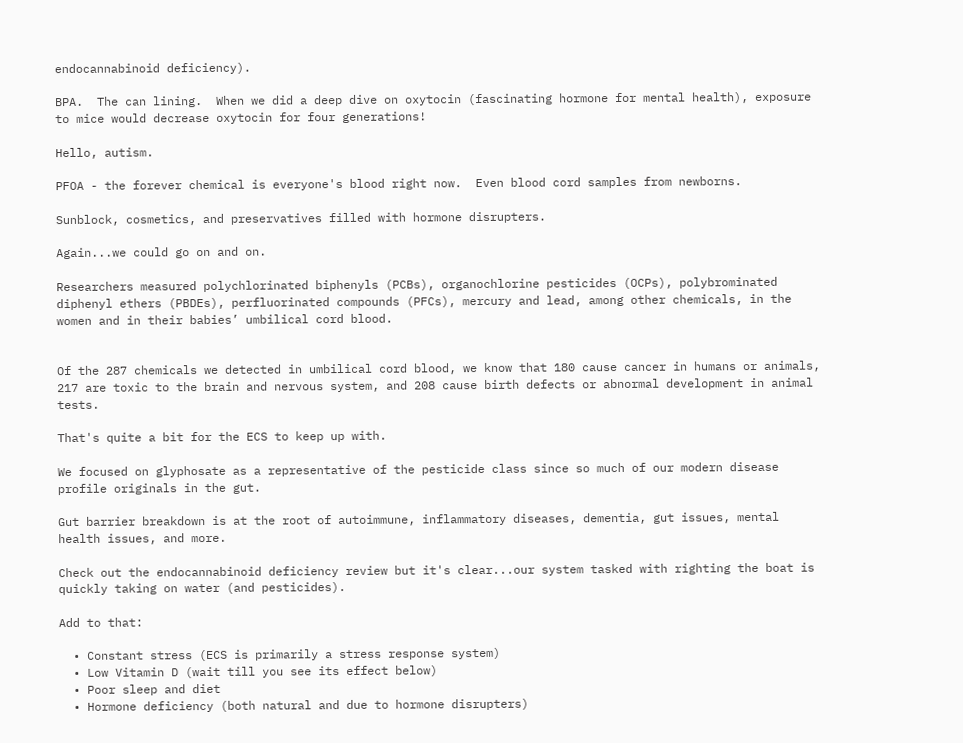endocannabinoid deficiency).

BPA.  The can lining.  When we did a deep dive on oxytocin (fascinating hormone for mental health), exposure to mice would decrease oxytocin for four generations!

Hello, autism.

PFOA - the forever chemical is everyone's blood right now.  Even blood cord samples from newborns.

Sunblock, cosmetics, and preservatives filled with hormone disrupters.

Again...we could go on and on.

Researchers measured polychlorinated biphenyls (PCBs), organochlorine pesticides (OCPs), polybrominated diphenyl ethers (PBDEs), perfluorinated compounds (PFCs), mercury and lead, among other chemicals, in the women and in their babies’ umbilical cord blood.


Of the 287 chemicals we detected in umbilical cord blood, we know that 180 cause cancer in humans or animals, 217 are toxic to the brain and nervous system, and 208 cause birth defects or abnormal development in animal tests.

That's quite a bit for the ECS to keep up with.

We focused on glyphosate as a representative of the pesticide class since so much of our modern disease profile originals in the gut.

Gut barrier breakdown is at the root of autoimmune, inflammatory diseases, dementia, gut issues, mental health issues, and more.

Check out the endocannabinoid deficiency review but it's clear...our system tasked with righting the boat is quickly taking on water (and pesticides).

Add to that:

  • Constant stress (ECS is primarily a stress response system)
  • Low Vitamin D (wait till you see its effect below)
  • Poor sleep and diet
  • Hormone deficiency (both natural and due to hormone disrupters)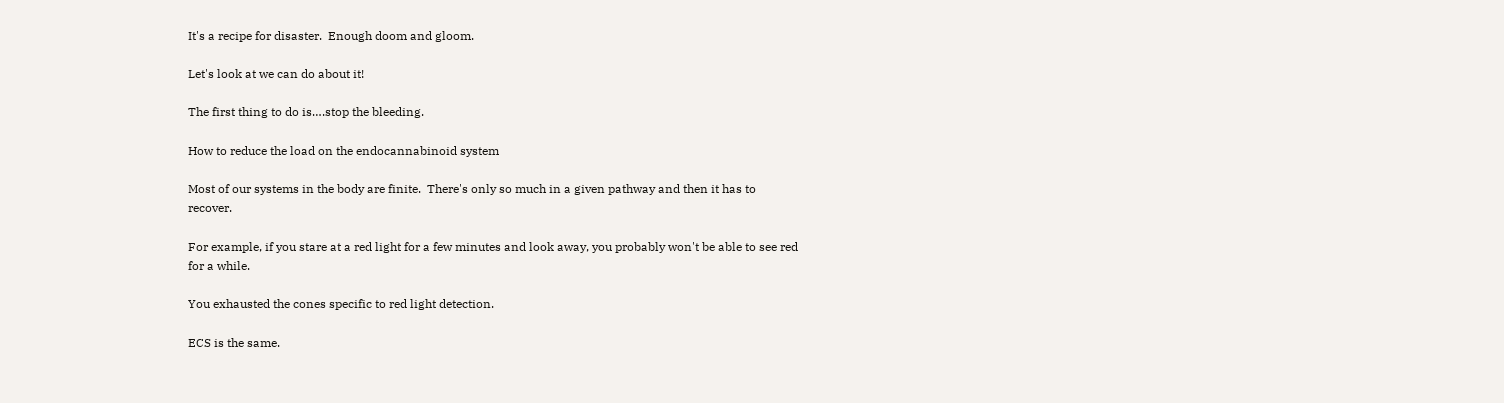It's a recipe for disaster.  Enough doom and gloom.

Let's look at we can do about it!

The first thing to do is….stop the bleeding.

How to reduce the load on the endocannabinoid system

Most of our systems in the body are finite.  There's only so much in a given pathway and then it has to recover.

For example, if you stare at a red light for a few minutes and look away, you probably won't be able to see red for a while.

You exhausted the cones specific to red light detection.

ECS is the same.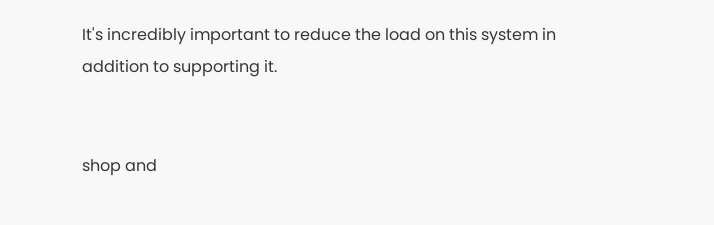It's incredibly important to reduce the load on this system in addition to supporting it.


shop and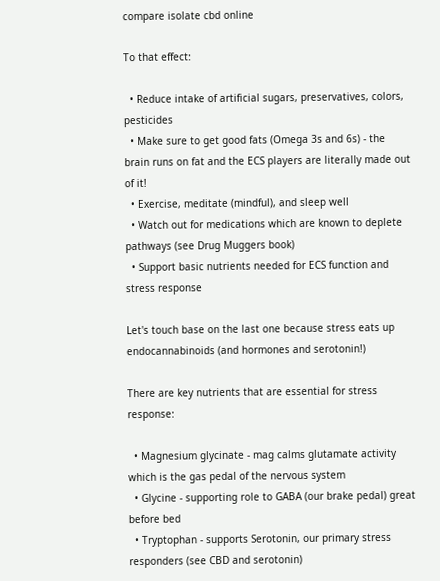compare isolate cbd online

To that effect:

  • Reduce intake of artificial sugars, preservatives, colors, pesticides
  • Make sure to get good fats (Omega 3s and 6s) - the brain runs on fat and the ECS players are literally made out of it!
  • Exercise, meditate (mindful), and sleep well
  • Watch out for medications which are known to deplete pathways (see Drug Muggers book)
  • Support basic nutrients needed for ECS function and stress response

Let's touch base on the last one because stress eats up endocannabinoids (and hormones and serotonin!)

There are key nutrients that are essential for stress response:

  • Magnesium glycinate - mag calms glutamate activity which is the gas pedal of the nervous system
  • Glycine - supporting role to GABA (our brake pedal) great before bed
  • Tryptophan - supports Serotonin, our primary stress responders (see CBD and serotonin)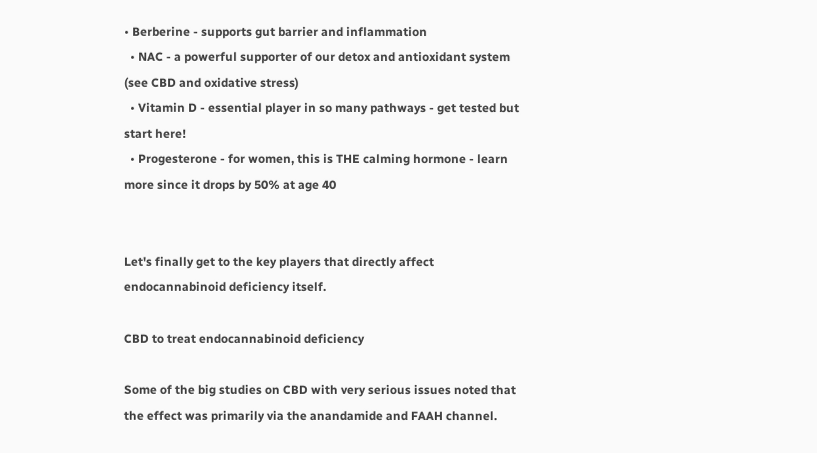• Berberine - supports gut barrier and inflammation
  • NAC - a powerful supporter of our detox and antioxidant system (see CBD and oxidative stress)
  • Vitamin D - essential player in so many pathways - get tested but start here!
  • Progesterone - for women, this is THE calming hormone - learn more since it drops by 50% at age 40


Let's finally get to the key players that directly affect endocannabinoid deficiency itself.

CBD to treat endocannabinoid deficiency

Some of the big studies on CBD with very serious issues noted that the effect was primarily via the anandamide and FAAH channel.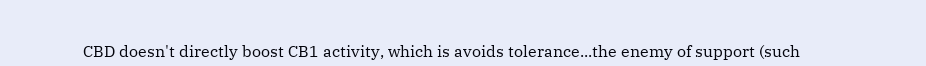CBD doesn't directly boost CB1 activity, which is avoids tolerance...the enemy of support (such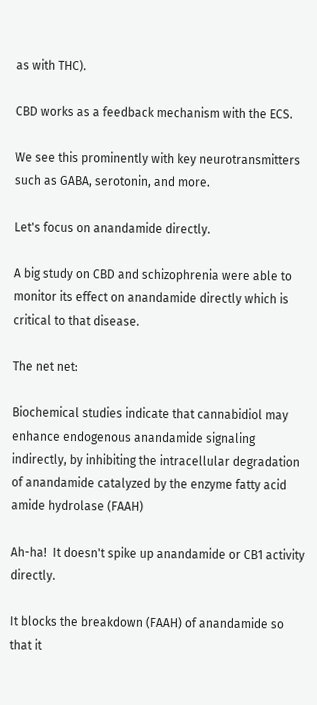as with THC).

CBD works as a feedback mechanism with the ECS.

We see this prominently with key neurotransmitters such as GABA, serotonin, and more.

Let's focus on anandamide directly.

A big study on CBD and schizophrenia were able to monitor its effect on anandamide directly which is critical to that disease.

The net net:

Biochemical studies indicate that cannabidiol may enhance endogenous anandamide signaling indirectly, by inhibiting the intracellular degradation of anandamide catalyzed by the enzyme fatty acid amide hydrolase (FAAH)

Ah-ha!  It doesn't spike up anandamide or CB1 activity directly.

It blocks the breakdown (FAAH) of anandamide so that it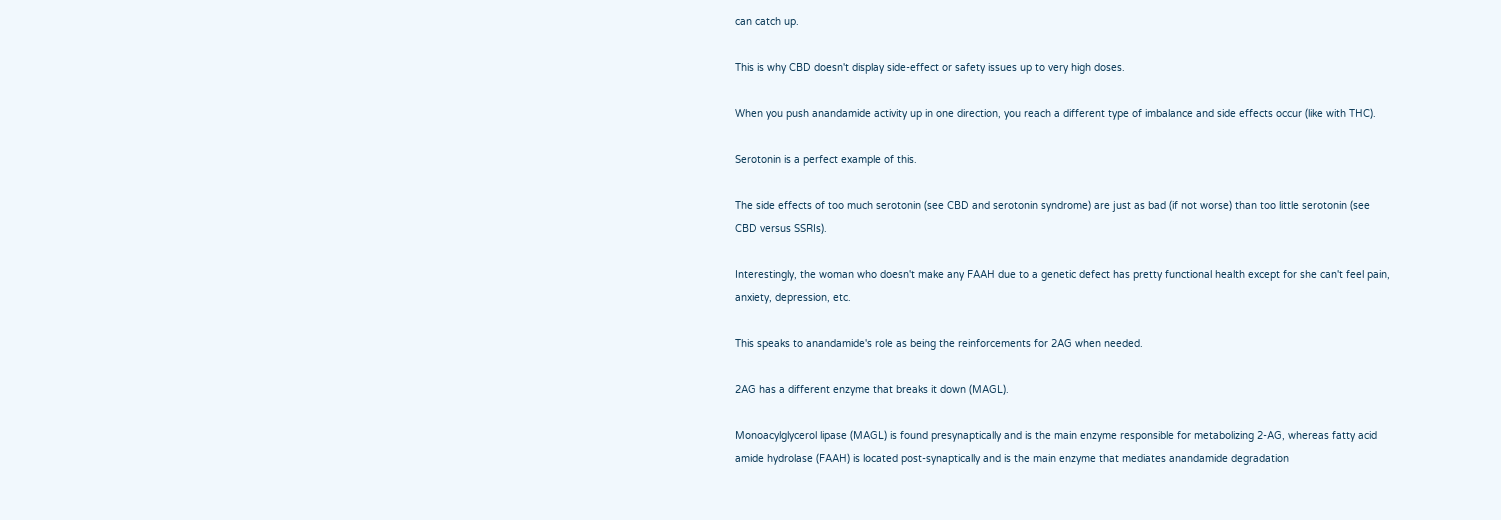can catch up.

This is why CBD doesn't display side-effect or safety issues up to very high doses.

When you push anandamide activity up in one direction, you reach a different type of imbalance and side effects occur (like with THC).

Serotonin is a perfect example of this.

The side effects of too much serotonin (see CBD and serotonin syndrome) are just as bad (if not worse) than too little serotonin (see CBD versus SSRIs).

Interestingly, the woman who doesn't make any FAAH due to a genetic defect has pretty functional health except for she can't feel pain, anxiety, depression, etc.

This speaks to anandamide's role as being the reinforcements for 2AG when needed.

2AG has a different enzyme that breaks it down (MAGL).

Monoacylglycerol lipase (MAGL) is found presynaptically and is the main enzyme responsible for metabolizing 2-AG, whereas fatty acid amide hydrolase (FAAH) is located post-synaptically and is the main enzyme that mediates anandamide degradation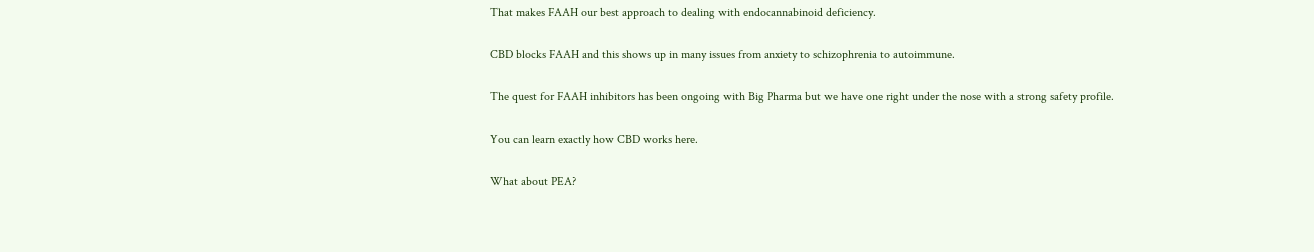That makes FAAH our best approach to dealing with endocannabinoid deficiency.

CBD blocks FAAH and this shows up in many issues from anxiety to schizophrenia to autoimmune.

The quest for FAAH inhibitors has been ongoing with Big Pharma but we have one right under the nose with a strong safety profile.

You can learn exactly how CBD works here.

What about PEA?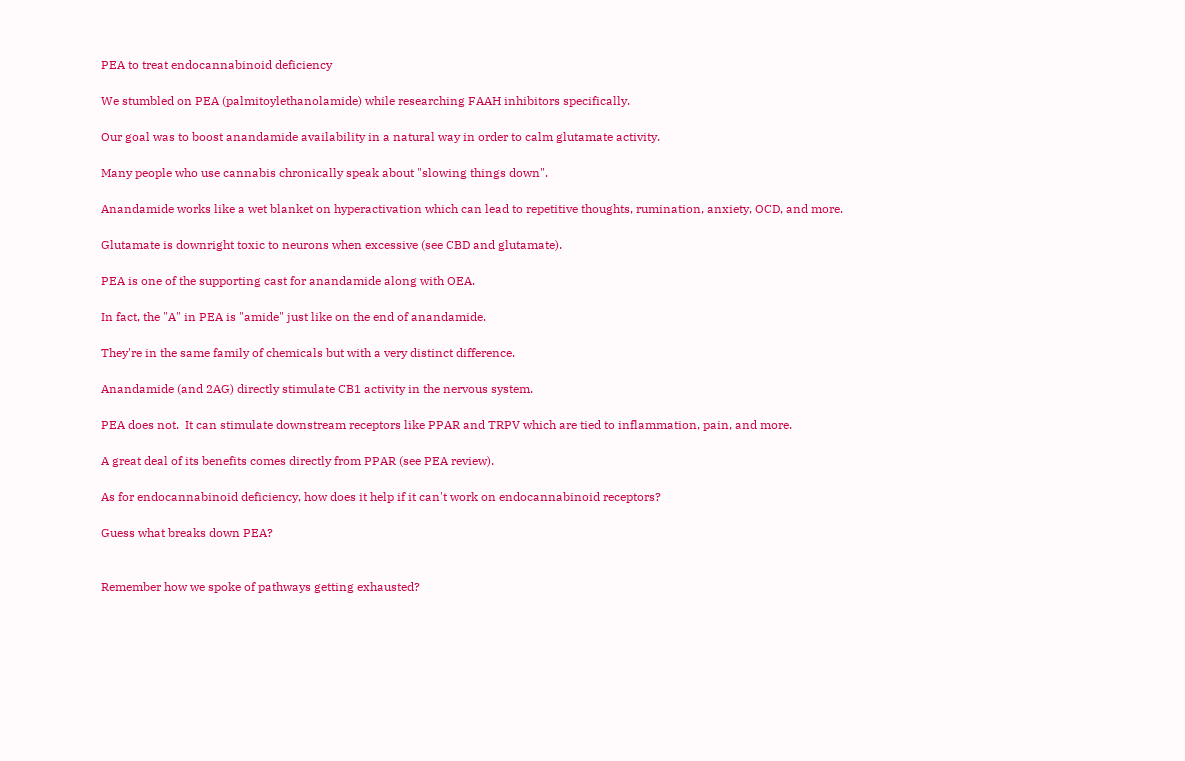PEA to treat endocannabinoid deficiency

We stumbled on PEA (palmitoylethanolamide) while researching FAAH inhibitors specifically.

Our goal was to boost anandamide availability in a natural way in order to calm glutamate activity.

Many people who use cannabis chronically speak about "slowing things down".

Anandamide works like a wet blanket on hyperactivation which can lead to repetitive thoughts, rumination, anxiety, OCD, and more.

Glutamate is downright toxic to neurons when excessive (see CBD and glutamate).

PEA is one of the supporting cast for anandamide along with OEA.

In fact, the "A" in PEA is "amide" just like on the end of anandamide.

They're in the same family of chemicals but with a very distinct difference.

Anandamide (and 2AG) directly stimulate CB1 activity in the nervous system.

PEA does not.  It can stimulate downstream receptors like PPAR and TRPV which are tied to inflammation, pain, and more.

A great deal of its benefits comes directly from PPAR (see PEA review).

As for endocannabinoid deficiency, how does it help if it can't work on endocannabinoid receptors?

Guess what breaks down PEA?


Remember how we spoke of pathways getting exhausted?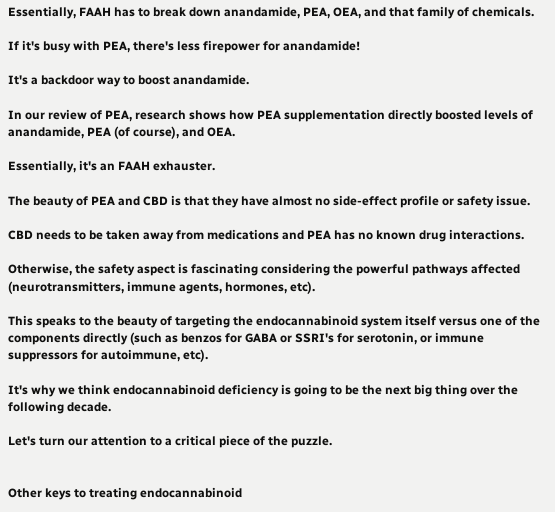Essentially, FAAH has to break down anandamide, PEA, OEA, and that family of chemicals.

If it's busy with PEA, there's less firepower for anandamide!

It's a backdoor way to boost anandamide.

In our review of PEA, research shows how PEA supplementation directly boosted levels of anandamide, PEA (of course), and OEA.

Essentially, it's an FAAH exhauster.

The beauty of PEA and CBD is that they have almost no side-effect profile or safety issue.

CBD needs to be taken away from medications and PEA has no known drug interactions.

Otherwise, the safety aspect is fascinating considering the powerful pathways affected (neurotransmitters, immune agents, hormones, etc).

This speaks to the beauty of targeting the endocannabinoid system itself versus one of the components directly (such as benzos for GABA or SSRI's for serotonin, or immune suppressors for autoimmune, etc).

It's why we think endocannabinoid deficiency is going to be the next big thing over the following decade.

Let's turn our attention to a critical piece of the puzzle.


Other keys to treating endocannabinoid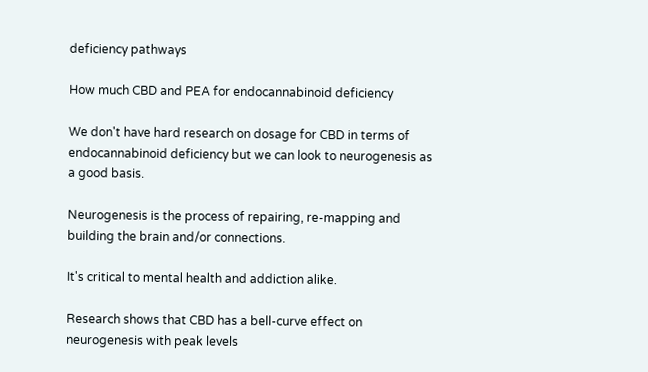deficiency pathways

How much CBD and PEA for endocannabinoid deficiency

We don't have hard research on dosage for CBD in terms of endocannabinoid deficiency but we can look to neurogenesis as a good basis.

Neurogenesis is the process of repairing, re-mapping and building the brain and/or connections.

It's critical to mental health and addiction alike.

Research shows that CBD has a bell-curve effect on neurogenesis with peak levels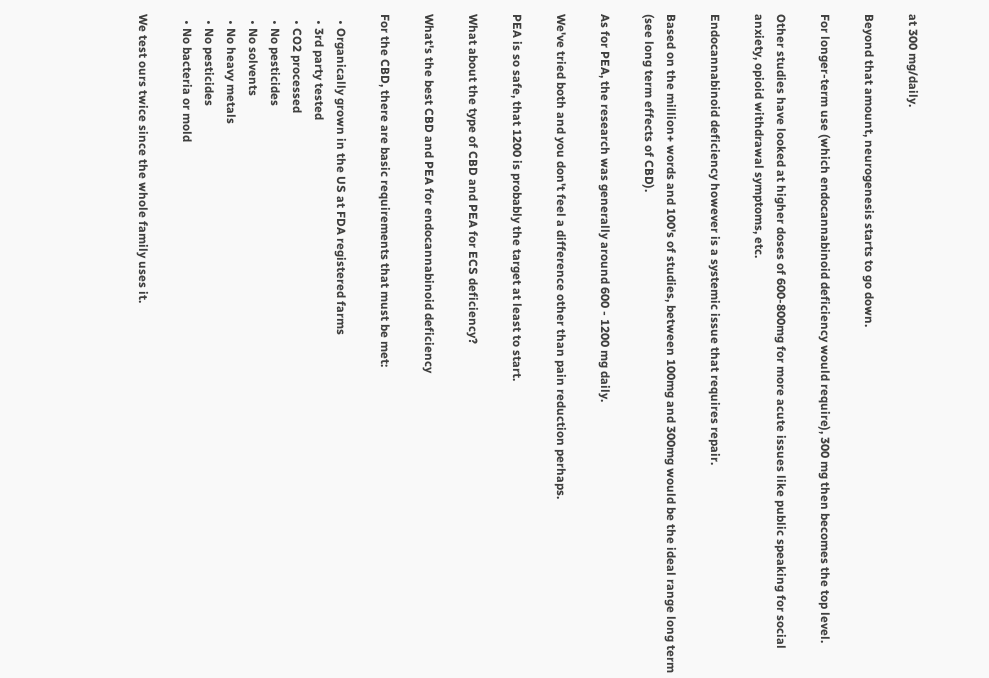at 300 mg/daily.

Beyond that amount, neurogenesis starts to go down.

For longer-term use (which endocannabinoid deficiency would require), 300 mg then becomes the top level.

Other studies have looked at higher doses of 600-800mg for more acute issues like public speaking for social anxiety, opioid withdrawal symptoms, etc.

Endocannabinoid deficiency however is a systemic issue that requires repair.

Based on the million+ words and 100's of studies, between 100mg and 300mg would be the ideal range long term (see long term effects of CBD).

As for PEA, the research was generally around 600 - 1200 mg daily.

We've tried both and you don't feel a difference other than pain reduction perhaps.

PEA is so safe, that 1200 is probably the target at least to start.

What about the type of CBD and PEA for ECS deficiency?

What's the best CBD and PEA for endocannabinoid deficiency

For the CBD, there are basic requirements that must be met:

  • Organically grown in the US at FDA registered farms
  • 3rd party tested
  • CO2 processed
  • No pesticides
  • No solvents
  • No heavy metals
  • No pesticides
  • No bacteria or mold

We test ours twice since the whole family uses it.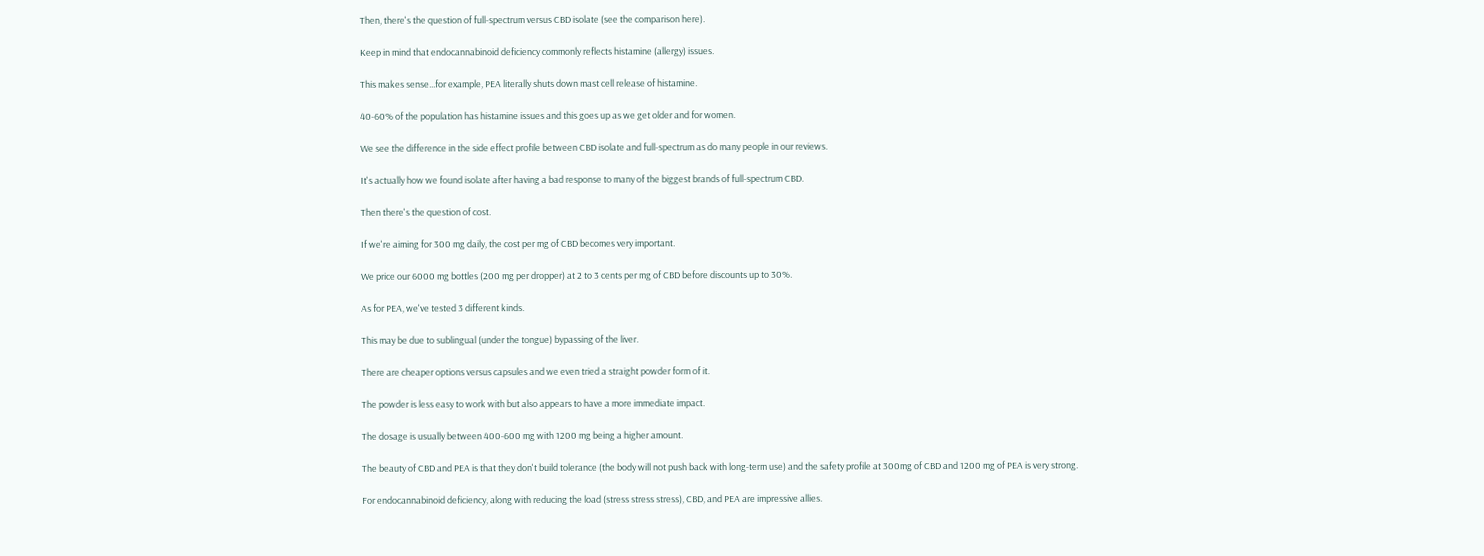Then, there's the question of full-spectrum versus CBD isolate (see the comparison here).

Keep in mind that endocannabinoid deficiency commonly reflects histamine (allergy) issues.

This makes sense...for example, PEA literally shuts down mast cell release of histamine.

40-60% of the population has histamine issues and this goes up as we get older and for women.

We see the difference in the side effect profile between CBD isolate and full-spectrum as do many people in our reviews.

It's actually how we found isolate after having a bad response to many of the biggest brands of full-spectrum CBD.

Then there's the question of cost.

If we're aiming for 300 mg daily, the cost per mg of CBD becomes very important.

We price our 6000 mg bottles (200 mg per dropper) at 2 to 3 cents per mg of CBD before discounts up to 30%.

As for PEA, we've tested 3 different kinds.

This may be due to sublingual (under the tongue) bypassing of the liver.

There are cheaper options versus capsules and we even tried a straight powder form of it.

The powder is less easy to work with but also appears to have a more immediate impact.

The dosage is usually between 400-600 mg with 1200 mg being a higher amount.

The beauty of CBD and PEA is that they don't build tolerance (the body will not push back with long-term use) and the safety profile at 300mg of CBD and 1200 mg of PEA is very strong.

For endocannabinoid deficiency, along with reducing the load (stress stress stress), CBD, and PEA are impressive allies.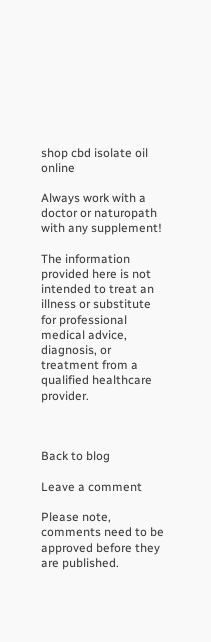shop cbd isolate oil online

Always work with a doctor or naturopath with any supplement!

The information provided here is not intended to treat an illness or substitute for professional medical advice, diagnosis, or treatment from a qualified healthcare provider.



Back to blog

Leave a comment

Please note, comments need to be approved before they are published.